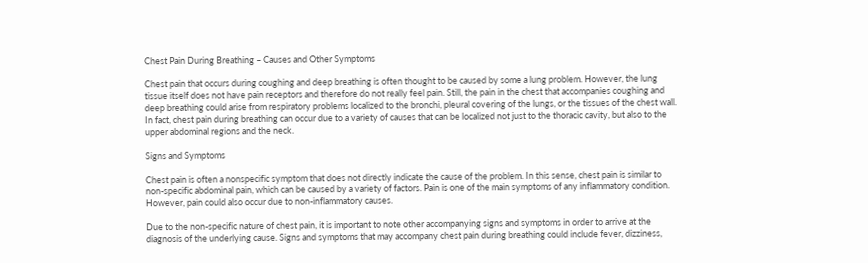Chest Pain During Breathing – Causes and Other Symptoms

Chest pain that occurs during coughing and deep breathing is often thought to be caused by some a lung problem. However, the lung tissue itself does not have pain receptors and therefore do not really feel pain. Still, the pain in the chest that accompanies coughing and deep breathing could arise from respiratory problems localized to the bronchi, pleural covering of the lungs, or the tissues of the chest wall. In fact, chest pain during breathing can occur due to a variety of causes that can be localized not just to the thoracic cavity, but also to the upper abdominal regions and the neck.

Signs and Symptoms

Chest pain is often a nonspecific symptom that does not directly indicate the cause of the problem. In this sense, chest pain is similar to non-specific abdominal pain, which can be caused by a variety of factors. Pain is one of the main symptoms of any inflammatory condition. However, pain could also occur due to non-inflammatory causes.

Due to the non-specific nature of chest pain, it is important to note other accompanying signs and symptoms in order to arrive at the diagnosis of the underlying cause. Signs and symptoms that may accompany chest pain during breathing could include fever, dizziness,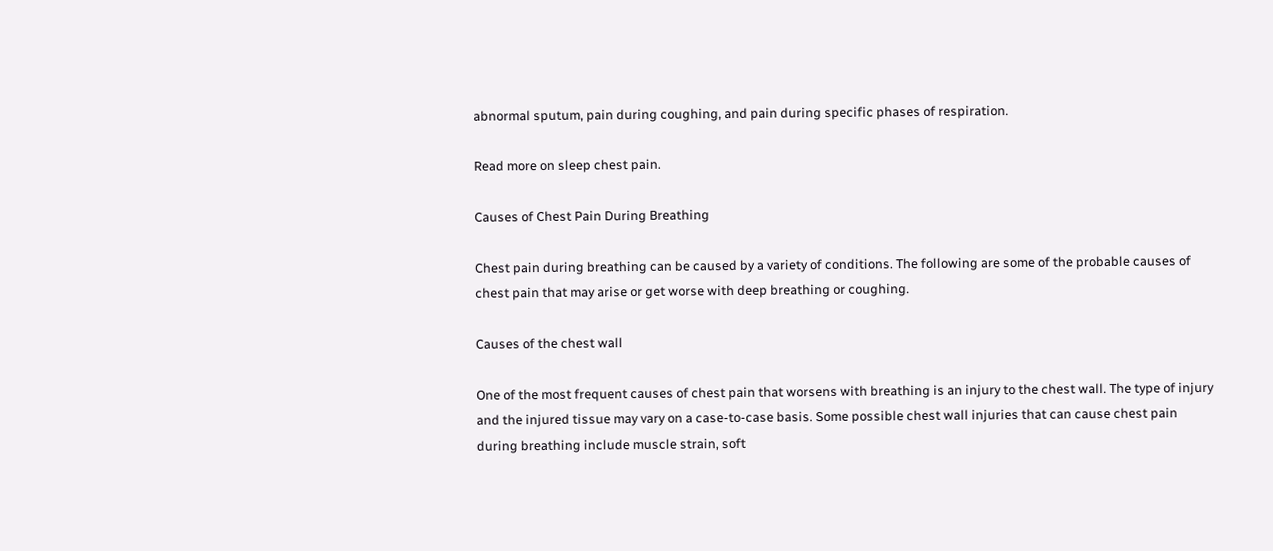abnormal sputum, pain during coughing, and pain during specific phases of respiration.

Read more on sleep chest pain.

Causes of Chest Pain During Breathing

Chest pain during breathing can be caused by a variety of conditions. The following are some of the probable causes of chest pain that may arise or get worse with deep breathing or coughing.

Causes of the chest wall

One of the most frequent causes of chest pain that worsens with breathing is an injury to the chest wall. The type of injury and the injured tissue may vary on a case-to-case basis. Some possible chest wall injuries that can cause chest pain during breathing include muscle strain, soft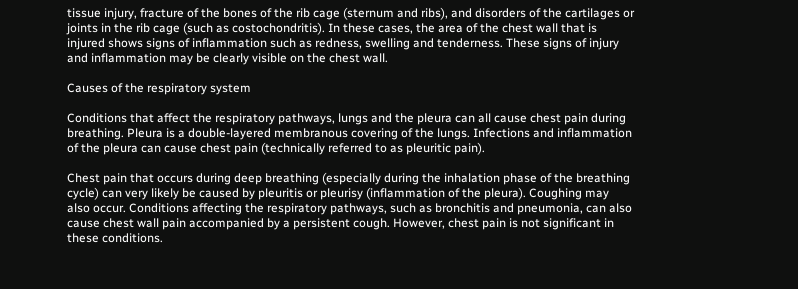tissue injury, fracture of the bones of the rib cage (sternum and ribs), and disorders of the cartilages or joints in the rib cage (such as costochondritis). In these cases, the area of the chest wall that is injured shows signs of inflammation such as redness, swelling and tenderness. These signs of injury and inflammation may be clearly visible on the chest wall.

Causes of the respiratory system

Conditions that affect the respiratory pathways, lungs and the pleura can all cause chest pain during breathing. Pleura is a double-layered membranous covering of the lungs. Infections and inflammation of the pleura can cause chest pain (technically referred to as pleuritic pain).

Chest pain that occurs during deep breathing (especially during the inhalation phase of the breathing cycle) can very likely be caused by pleuritis or pleurisy (inflammation of the pleura). Coughing may also occur. Conditions affecting the respiratory pathways, such as bronchitis and pneumonia, can also cause chest wall pain accompanied by a persistent cough. However, chest pain is not significant in these conditions.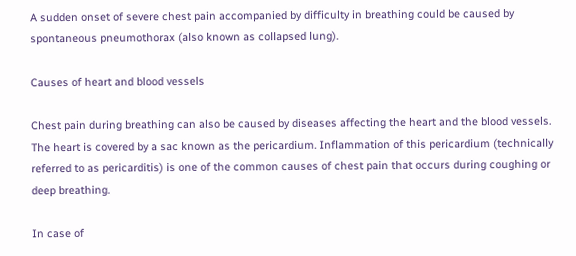A sudden onset of severe chest pain accompanied by difficulty in breathing could be caused by spontaneous pneumothorax (also known as collapsed lung).

Causes of heart and blood vessels

Chest pain during breathing can also be caused by diseases affecting the heart and the blood vessels. The heart is covered by a sac known as the pericardium. Inflammation of this pericardium (technically referred to as pericarditis) is one of the common causes of chest pain that occurs during coughing or deep breathing.

In case of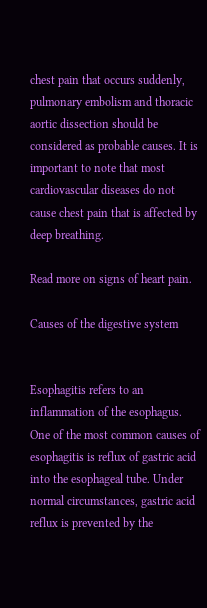chest pain that occurs suddenly, pulmonary embolism and thoracic aortic dissection should be considered as probable causes. It is important to note that most cardiovascular diseases do not cause chest pain that is affected by deep breathing.

Read more on signs of heart pain.

Causes of the digestive system


Esophagitis refers to an inflammation of the esophagus. One of the most common causes of esophagitis is reflux of gastric acid into the esophageal tube. Under normal circumstances, gastric acid reflux is prevented by the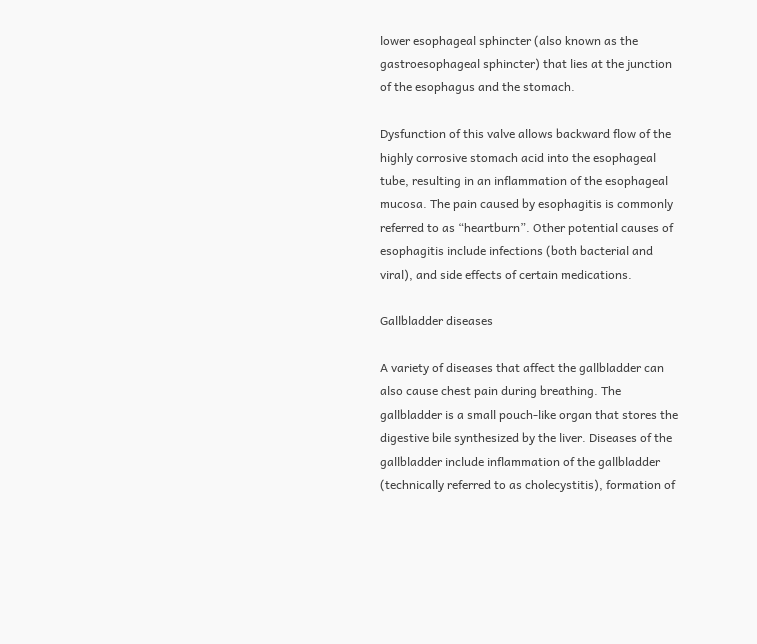lower esophageal sphincter (also known as the gastroesophageal sphincter) that lies at the junction of the esophagus and the stomach.

Dysfunction of this valve allows backward flow of the highly corrosive stomach acid into the esophageal tube, resulting in an inflammation of the esophageal mucosa. The pain caused by esophagitis is commonly referred to as “heartburn”. Other potential causes of esophagitis include infections (both bacterial and viral), and side effects of certain medications.

Gallbladder diseases

A variety of diseases that affect the gallbladder can also cause chest pain during breathing. The gallbladder is a small pouch-like organ that stores the digestive bile synthesized by the liver. Diseases of the gallbladder include inflammation of the gallbladder (technically referred to as cholecystitis), formation of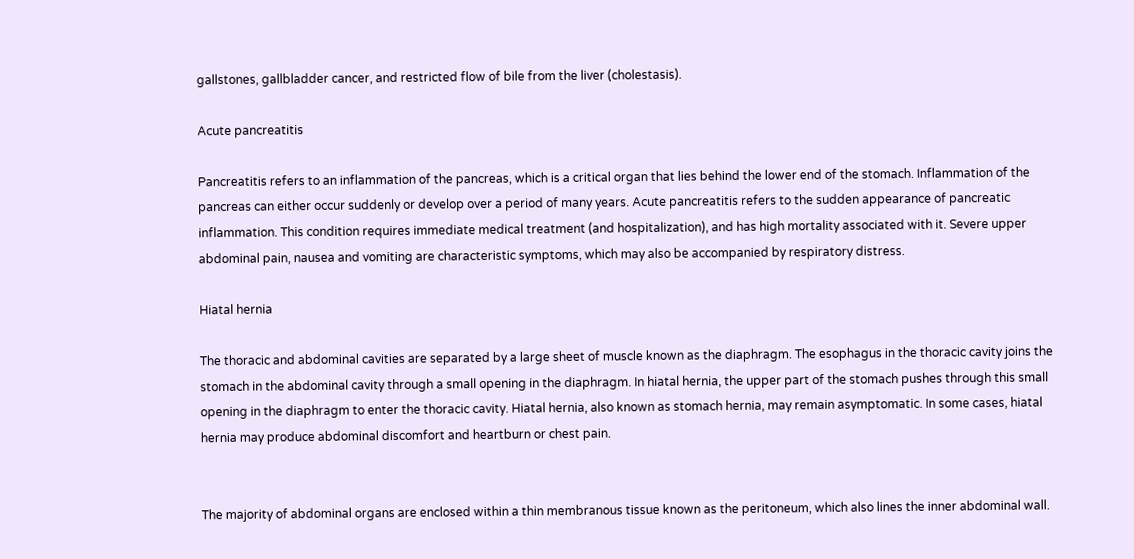gallstones, gallbladder cancer, and restricted flow of bile from the liver (cholestasis).

Acute pancreatitis

Pancreatitis refers to an inflammation of the pancreas, which is a critical organ that lies behind the lower end of the stomach. Inflammation of the pancreas can either occur suddenly or develop over a period of many years. Acute pancreatitis refers to the sudden appearance of pancreatic inflammation. This condition requires immediate medical treatment (and hospitalization), and has high mortality associated with it. Severe upper abdominal pain, nausea and vomiting are characteristic symptoms, which may also be accompanied by respiratory distress.

Hiatal hernia

The thoracic and abdominal cavities are separated by a large sheet of muscle known as the diaphragm. The esophagus in the thoracic cavity joins the stomach in the abdominal cavity through a small opening in the diaphragm. In hiatal hernia, the upper part of the stomach pushes through this small opening in the diaphragm to enter the thoracic cavity. Hiatal hernia, also known as stomach hernia, may remain asymptomatic. In some cases, hiatal hernia may produce abdominal discomfort and heartburn or chest pain.


The majority of abdominal organs are enclosed within a thin membranous tissue known as the peritoneum, which also lines the inner abdominal wall.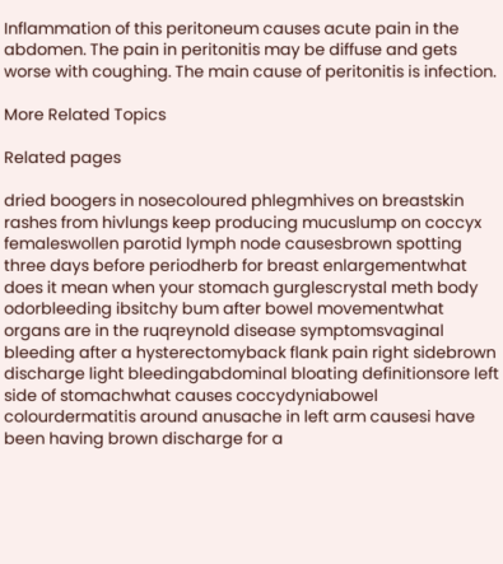Inflammation of this peritoneum causes acute pain in the abdomen. The pain in peritonitis may be diffuse and gets worse with coughing. The main cause of peritonitis is infection.

More Related Topics

Related pages

dried boogers in nosecoloured phlegmhives on breastskin rashes from hivlungs keep producing mucuslump on coccyx femaleswollen parotid lymph node causesbrown spotting three days before periodherb for breast enlargementwhat does it mean when your stomach gurglescrystal meth body odorbleeding ibsitchy bum after bowel movementwhat organs are in the ruqreynold disease symptomsvaginal bleeding after a hysterectomyback flank pain right sidebrown discharge light bleedingabdominal bloating definitionsore left side of stomachwhat causes coccydyniabowel colourdermatitis around anusache in left arm causesi have been having brown discharge for a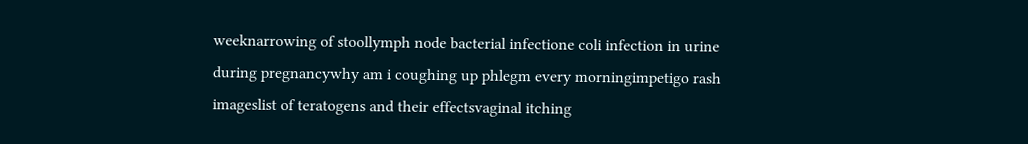weeknarrowing of stoollymph node bacterial infectione coli infection in urine during pregnancywhy am i coughing up phlegm every morningimpetigo rash imageslist of teratogens and their effectsvaginal itching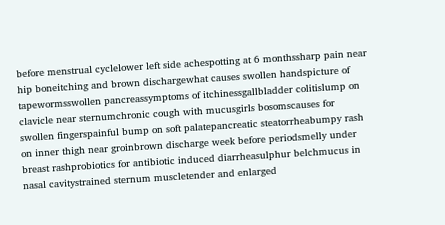before menstrual cyclelower left side achespotting at 6 monthssharp pain near hip boneitching and brown dischargewhat causes swollen handspicture of tapewormsswollen pancreassymptoms of itchinessgallbladder colitislump on clavicle near sternumchronic cough with mucusgirls bosomscauses for swollen fingerspainful bump on soft palatepancreatic steatorrheabumpy rash on inner thigh near groinbrown discharge week before periodsmelly under breast rashprobiotics for antibiotic induced diarrheasulphur belchmucus in nasal cavitystrained sternum muscletender and enlarged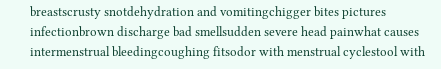breastscrusty snotdehydration and vomitingchigger bites pictures infectionbrown discharge bad smellsudden severe head painwhat causes intermenstrual bleedingcoughing fitsodor with menstrual cyclestool with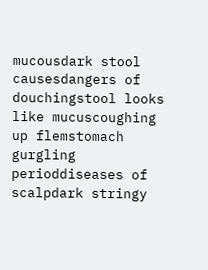mucousdark stool causesdangers of douchingstool looks like mucuscoughing up flemstomach gurgling perioddiseases of scalpdark stringy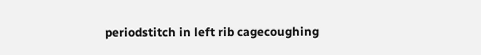periodstitch in left rib cagecoughing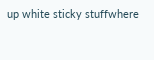up white sticky stuffwhere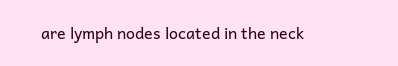are lymph nodes located in the neck